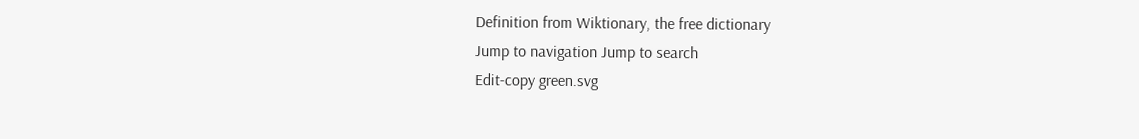Definition from Wiktionary, the free dictionary
Jump to navigation Jump to search
Edit-copy green.svg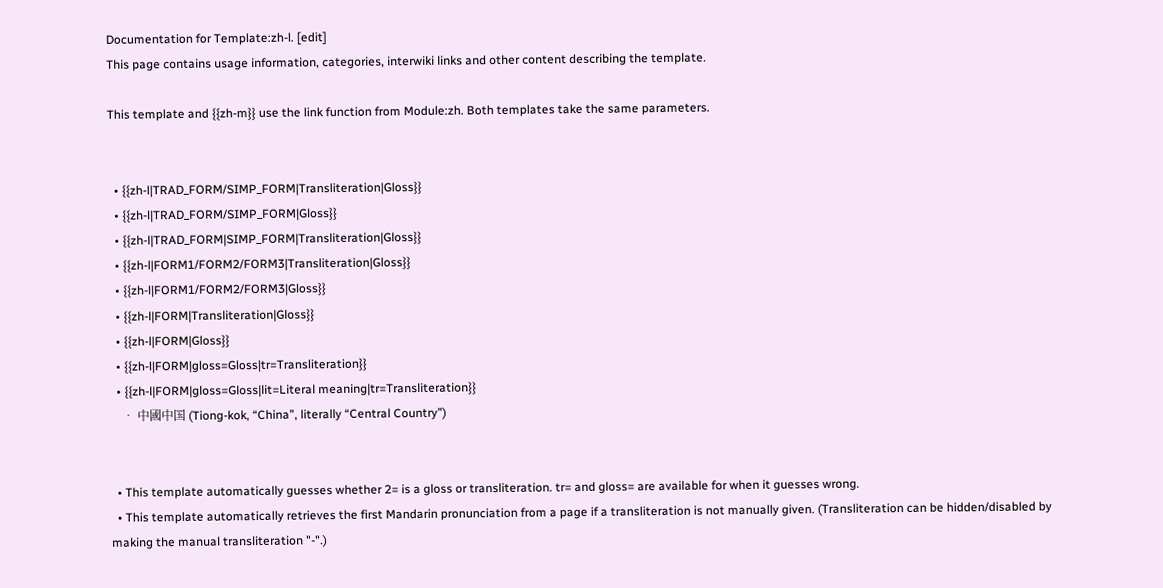Documentation for Template:zh-l. [edit]
This page contains usage information, categories, interwiki links and other content describing the template.

This template and {{zh-m}} use the link function from Module:zh. Both templates take the same parameters.


  • {{zh-l|TRAD_FORM/SIMP_FORM|Transliteration|Gloss}}
  • {{zh-l|TRAD_FORM/SIMP_FORM|Gloss}}
  • {{zh-l|TRAD_FORM|SIMP_FORM|Transliteration|Gloss}}
  • {{zh-l|FORM1/FORM2/FORM3|Transliteration|Gloss}}
  • {{zh-l|FORM1/FORM2/FORM3|Gloss}}
  • {{zh-l|FORM|Transliteration|Gloss}}
  • {{zh-l|FORM|Gloss}}
  • {{zh-l|FORM|gloss=Gloss|tr=Transliteration}}
  • {{zh-l|FORM|gloss=Gloss|lit=Literal meaning|tr=Transliteration}}
    • 中國中国 (Tiong-kok, “China”, literally “Central Country”)


  • This template automatically guesses whether 2= is a gloss or transliteration. tr= and gloss= are available for when it guesses wrong.
  • This template automatically retrieves the first Mandarin pronunciation from a page if a transliteration is not manually given. (Transliteration can be hidden/disabled by making the manual transliteration "-".)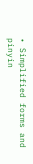• Simplified forms and pinyin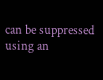can be suppressed using an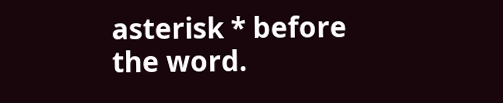asterisk * before the word.